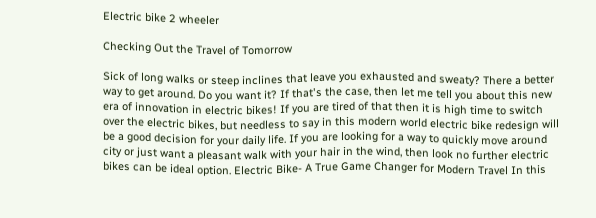Electric bike 2 wheeler

Checking Out the Travel of Tomorrow

Sick of long walks or steep inclines that leave you exhausted and sweaty? There a better way to get around. Do you want it? If that's the case, then let me tell you about this new era of innovation in electric bikes! If you are tired of that then it is high time to switch over the electric bikes, but needless to say in this modern world electric bike redesign will be a good decision for your daily life. If you are looking for a way to quickly move around city or just want a pleasant walk with your hair in the wind, then look no further electric bikes can be ideal option. Electric Bike- A True Game Changer for Modern Travel In this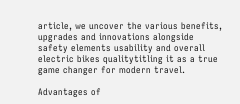article, we uncover the various benefits, upgrades and innovations alongside safety elements usability and overall electric bikes qualitytitling it as a true game changer for modern travel.

Advantages of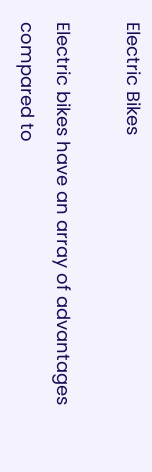Electric Bikes

Electric bikes have an array of advantages compared to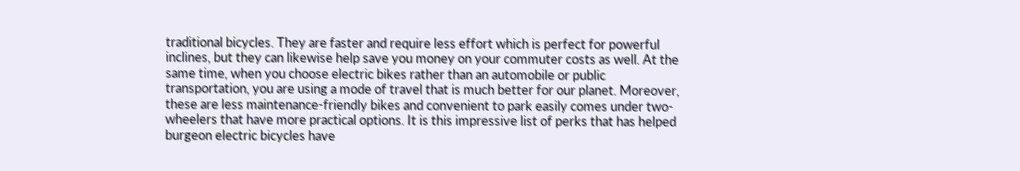traditional bicycles. They are faster and require less effort which is perfect for powerful inclines, but they can likewise help save you money on your commuter costs as well. At the same time, when you choose electric bikes rather than an automobile or public transportation, you are using a mode of travel that is much better for our planet. Moreover, these are less maintenance-friendly bikes and convenient to park easily comes under two-wheelers that have more practical options. It is this impressive list of perks that has helped burgeon electric bicycles have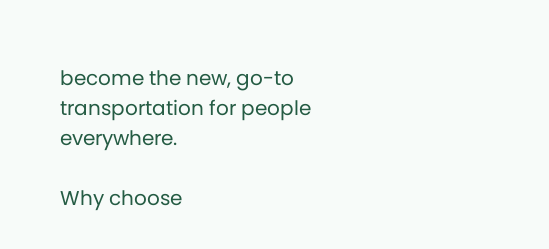become the new, go-to transportation for people everywhere.

Why choose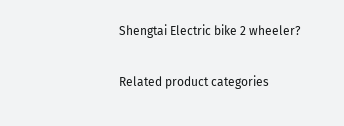Shengtai Electric bike 2 wheeler?

Related product categories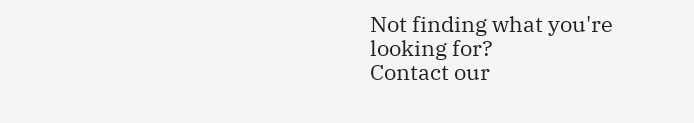Not finding what you're looking for?
Contact our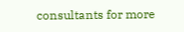consultants for more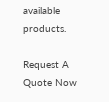available products.

Request A Quote Now